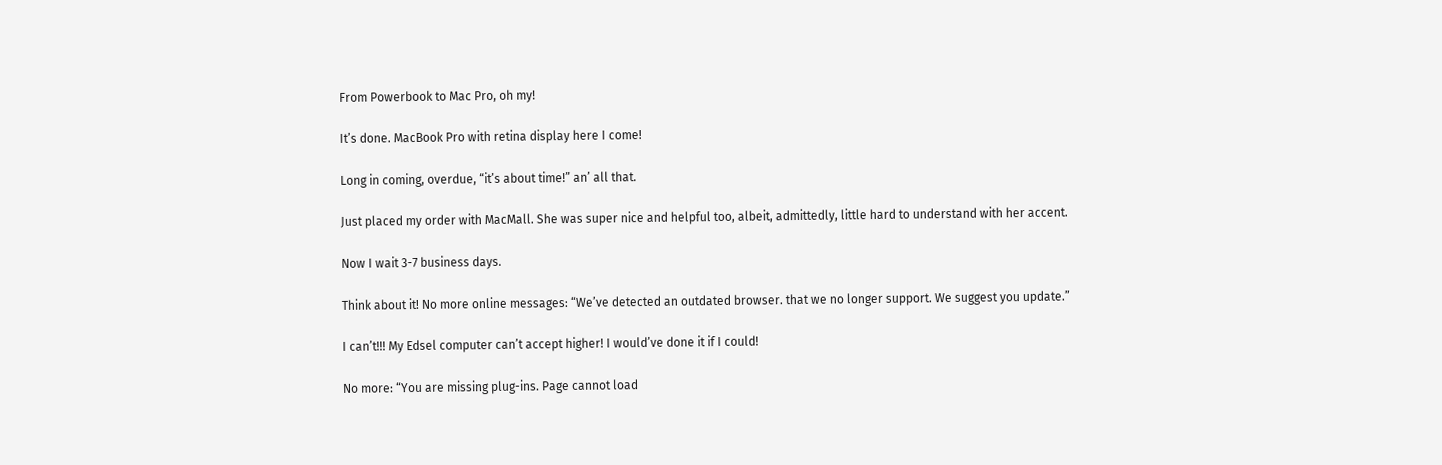From Powerbook to Mac Pro, oh my!

It’s done. MacBook Pro with retina display here I come!

Long in coming, overdue, “it’s about time!” an’ all that.

Just placed my order with MacMall. She was super nice and helpful too, albeit, admittedly, little hard to understand with her accent.

Now I wait 3-7 business days.

Think about it! No more online messages: “We’ve detected an outdated browser. that we no longer support. We suggest you update.”

I can’t!!! My Edsel computer can’t accept higher! I would’ve done it if I could!

No more: “You are missing plug-ins. Page cannot load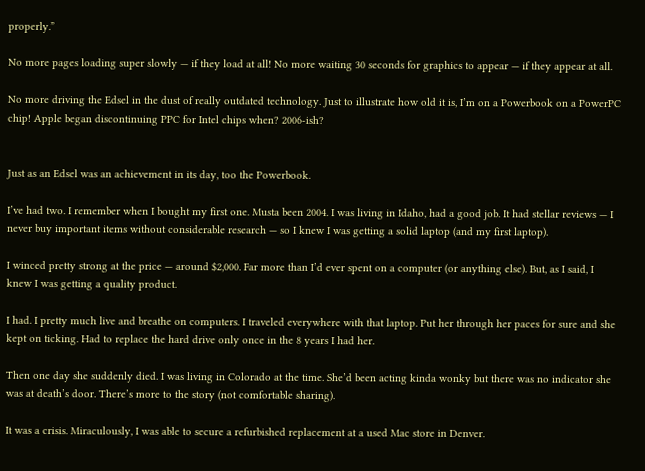properly.”

No more pages loading super slowly — if they load at all! No more waiting 30 seconds for graphics to appear — if they appear at all.

No more driving the Edsel in the dust of really outdated technology. Just to illustrate how old it is, I’m on a Powerbook on a PowerPC chip! Apple began discontinuing PPC for Intel chips when? 2006-ish?


Just as an Edsel was an achievement in its day, too the Powerbook.

I’ve had two. I remember when I bought my first one. Musta been 2004. I was living in Idaho, had a good job. It had stellar reviews — I never buy important items without considerable research — so I knew I was getting a solid laptop (and my first laptop).

I winced pretty strong at the price — around $2,000. Far more than I’d ever spent on a computer (or anything else). But, as I said, I knew I was getting a quality product.

I had. I pretty much live and breathe on computers. I traveled everywhere with that laptop. Put her through her paces for sure and she kept on ticking. Had to replace the hard drive only once in the 8 years I had her.

Then one day she suddenly died. I was living in Colorado at the time. She’d been acting kinda wonky but there was no indicator she was at death’s door. There’s more to the story (not comfortable sharing).

It was a crisis. Miraculously, I was able to secure a refurbished replacement at a used Mac store in Denver.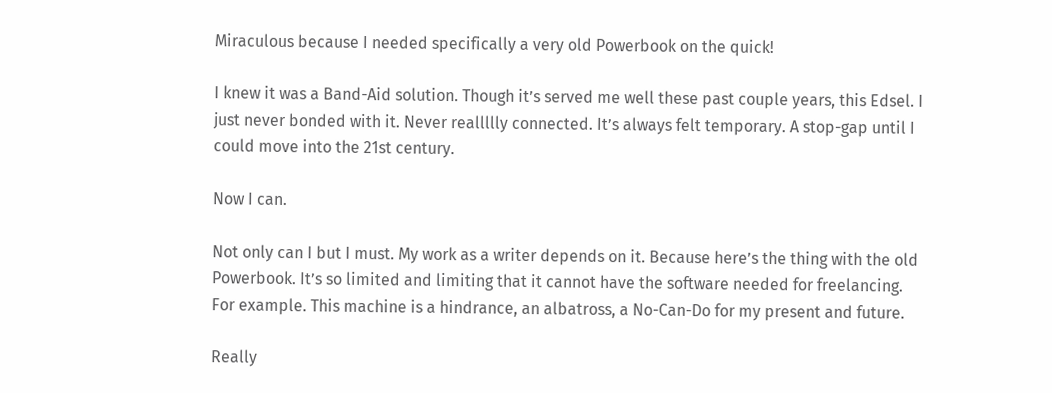Miraculous because I needed specifically a very old Powerbook on the quick!

I knew it was a Band-Aid solution. Though it’s served me well these past couple years, this Edsel. I just never bonded with it. Never reallllly connected. It’s always felt temporary. A stop-gap until I could move into the 21st century.

Now I can.

Not only can I but I must. My work as a writer depends on it. Because here’s the thing with the old Powerbook. It’s so limited and limiting that it cannot have the software needed for freelancing. For example. This machine is a hindrance, an albatross, a No-Can-Do for my present and future.

Really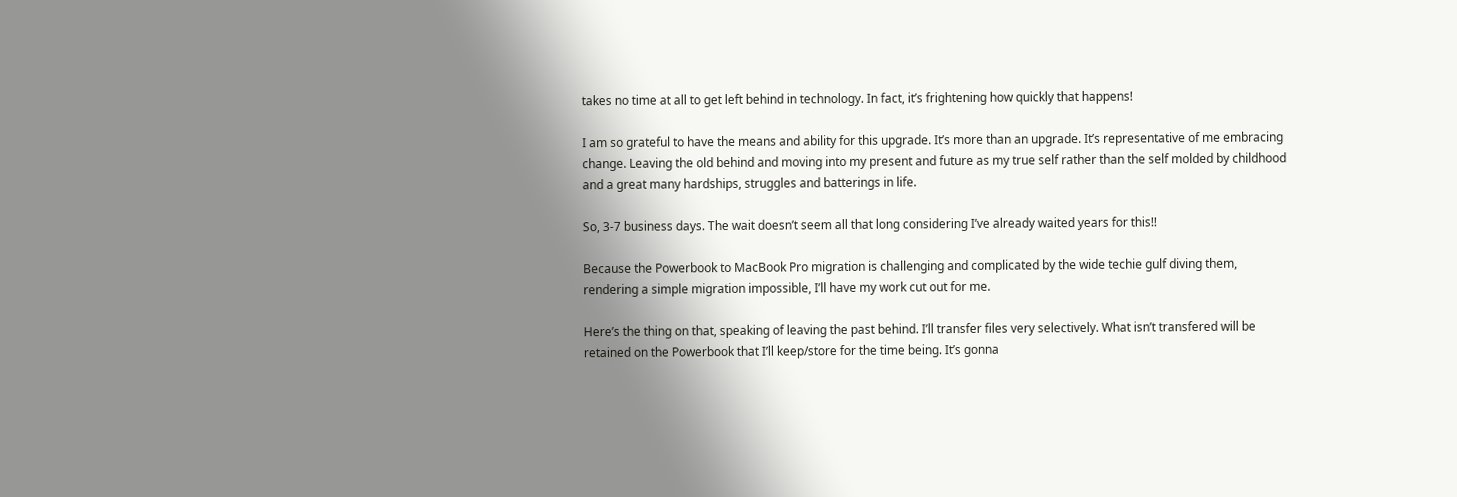takes no time at all to get left behind in technology. In fact, it’s frightening how quickly that happens!

I am so grateful to have the means and ability for this upgrade. It’s more than an upgrade. It’s representative of me embracing change. Leaving the old behind and moving into my present and future as my true self rather than the self molded by childhood and a great many hardships, struggles and batterings in life.

So, 3-7 business days. The wait doesn’t seem all that long considering I’ve already waited years for this!!

Because the Powerbook to MacBook Pro migration is challenging and complicated by the wide techie gulf diving them, rendering a simple migration impossible, I’ll have my work cut out for me.

Here’s the thing on that, speaking of leaving the past behind. I’ll transfer files very selectively. What isn’t transfered will be retained on the Powerbook that I’ll keep/store for the time being. It’s gonna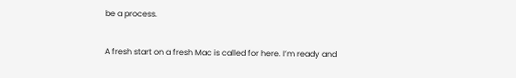be a process.

A fresh start on a fresh Mac is called for here. I’m ready and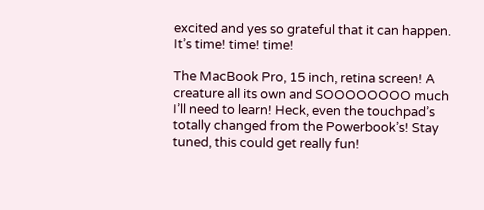excited and yes so grateful that it can happen. It’s time! time! time!

The MacBook Pro, 15 inch, retina screen! A creature all its own and SOOOOOOOO much I’ll need to learn! Heck, even the touchpad’s totally changed from the Powerbook’s! Stay tuned, this could get really fun!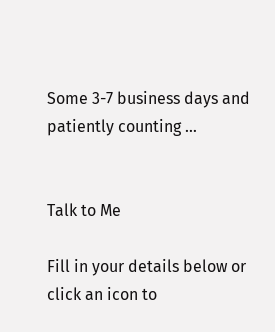Some 3-7 business days and patiently counting …


Talk to Me

Fill in your details below or click an icon to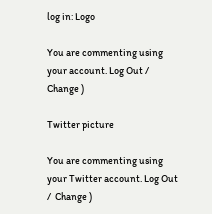log in: Logo

You are commenting using your account. Log Out /  Change )

Twitter picture

You are commenting using your Twitter account. Log Out /  Change )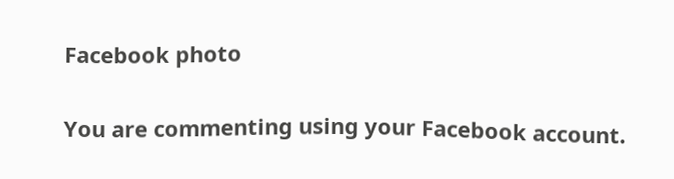Facebook photo

You are commenting using your Facebook account.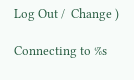Log Out /  Change )

Connecting to %s